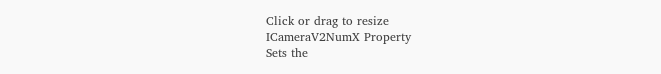Click or drag to resize
ICameraV2NumX Property
Sets the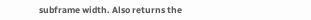subframe width. Also returns the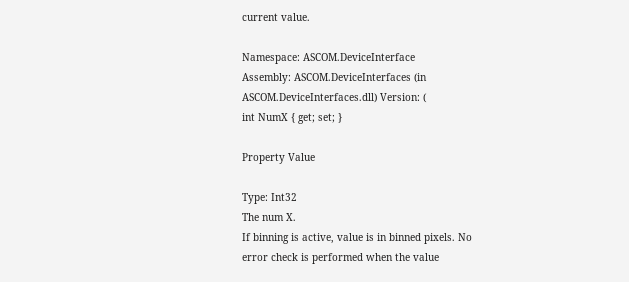current value.

Namespace: ASCOM.DeviceInterface
Assembly: ASCOM.DeviceInterfaces (in ASCOM.DeviceInterfaces.dll) Version: (
int NumX { get; set; }

Property Value

Type: Int32
The num X.
If binning is active, value is in binned pixels. No error check is performed when the value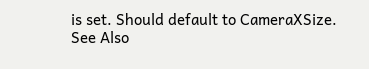is set. Should default to CameraXSize.
See Also